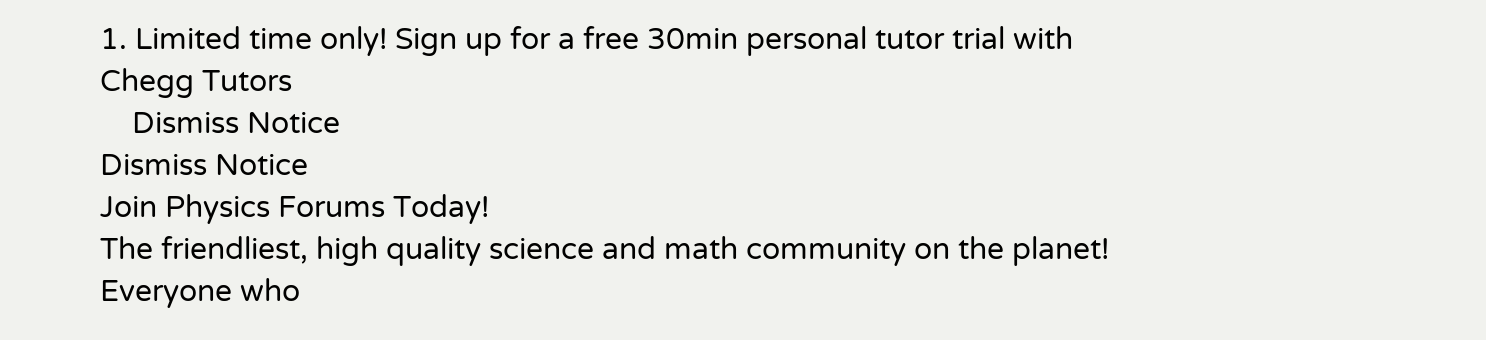1. Limited time only! Sign up for a free 30min personal tutor trial with Chegg Tutors
    Dismiss Notice
Dismiss Notice
Join Physics Forums Today!
The friendliest, high quality science and math community on the planet! Everyone who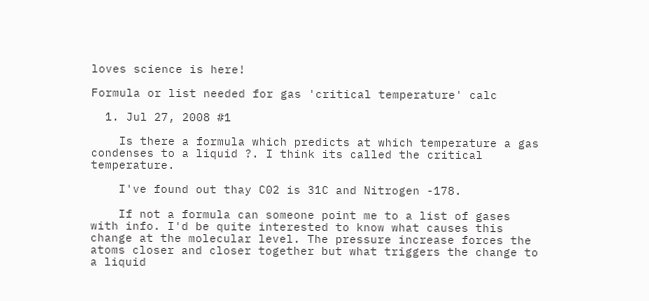loves science is here!

Formula or list needed for gas 'critical temperature' calc

  1. Jul 27, 2008 #1

    Is there a formula which predicts at which temperature a gas condenses to a liquid ?. I think its called the critical temperature.

    I've found out thay C02 is 31C and Nitrogen -178.

    If not a formula can someone point me to a list of gases with info. I'd be quite interested to know what causes this change at the molecular level. The pressure increase forces the atoms closer and closer together but what triggers the change to a liquid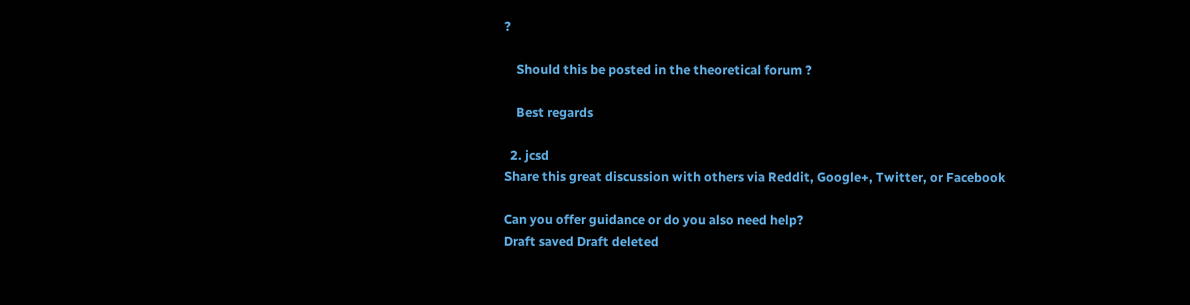?

    Should this be posted in the theoretical forum ?

    Best regards

  2. jcsd
Share this great discussion with others via Reddit, Google+, Twitter, or Facebook

Can you offer guidance or do you also need help?
Draft saved Draft deleted